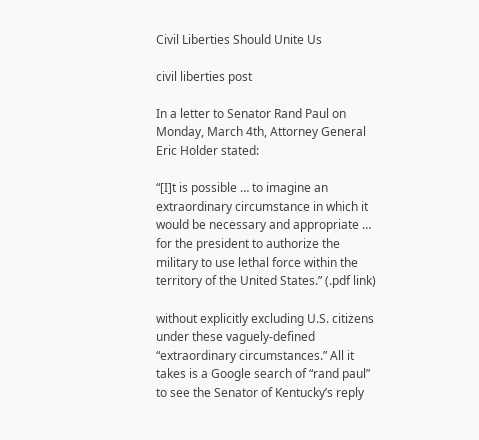Civil Liberties Should Unite Us

civil liberties post

In a letter to Senator Rand Paul on Monday, March 4th, Attorney General Eric Holder stated:

“[I]t is possible … to imagine an extraordinary circumstance in which it would be necessary and appropriate … for the president to authorize the military to use lethal force within the territory of the United States.” (.pdf link)

without explicitly excluding U.S. citizens under these vaguely-defined “extraordinary circumstances.” All it takes is a Google search of “rand paul” to see the Senator of Kentucky’s reply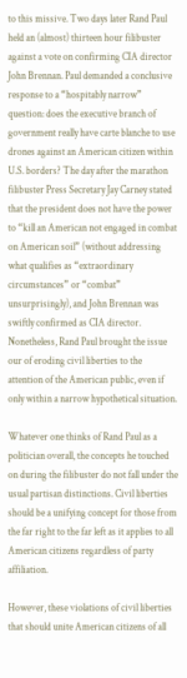to this missive. Two days later Rand Paul held an (almost) thirteen hour filibuster against a vote on confirming CIA director John Brennan. Paul demanded a conclusive response to a “hospitably narrow” question: does the executive branch of government really have carte blanche to use drones against an American citizen within U.S. borders? The day after the marathon filibuster Press Secretary Jay Carney stated that the president does not have the power to “kill an American not engaged in combat on American soil” (without addressing what qualifies as “extraordinary circumstances” or “combat” unsurprisingly), and John Brennan was swiftly confirmed as CIA director. Nonetheless, Rand Paul brought the issue our of eroding civil liberties to the attention of the American public, even if only within a narrow hypothetical situation.

Whatever one thinks of Rand Paul as a politician overall, the concepts he touched on during the filibuster do not fall under the usual partisan distinctions. Civil liberties should be a unifying concept for those from the far right to the far left as it applies to all American citizens regardless of party affiliation.

However, these violations of civil liberties that should unite American citizens of all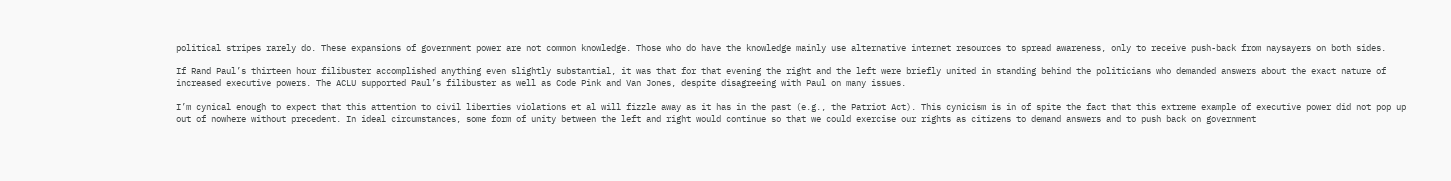political stripes rarely do. These expansions of government power are not common knowledge. Those who do have the knowledge mainly use alternative internet resources to spread awareness, only to receive push-back from naysayers on both sides.

If Rand Paul’s thirteen hour filibuster accomplished anything even slightly substantial, it was that for that evening the right and the left were briefly united in standing behind the politicians who demanded answers about the exact nature of increased executive powers. The ACLU supported Paul’s filibuster as well as Code Pink and Van Jones, despite disagreeing with Paul on many issues.

I’m cynical enough to expect that this attention to civil liberties violations et al will fizzle away as it has in the past (e.g., the Patriot Act). This cynicism is in of spite the fact that this extreme example of executive power did not pop up out of nowhere without precedent. In ideal circumstances, some form of unity between the left and right would continue so that we could exercise our rights as citizens to demand answers and to push back on government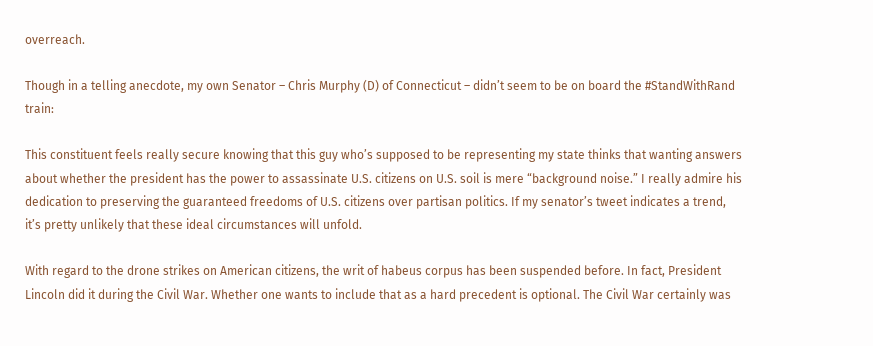overreach.

Though in a telling anecdote, my own Senator – Chris Murphy (D) of Connecticut – didn’t seem to be on board the #StandWithRand train:

This constituent feels really secure knowing that this guy who’s supposed to be representing my state thinks that wanting answers about whether the president has the power to assassinate U.S. citizens on U.S. soil is mere “background noise.” I really admire his dedication to preserving the guaranteed freedoms of U.S. citizens over partisan politics. If my senator’s tweet indicates a trend, it’s pretty unlikely that these ideal circumstances will unfold.

With regard to the drone strikes on American citizens, the writ of habeus corpus has been suspended before. In fact, President Lincoln did it during the Civil War. Whether one wants to include that as a hard precedent is optional. The Civil War certainly was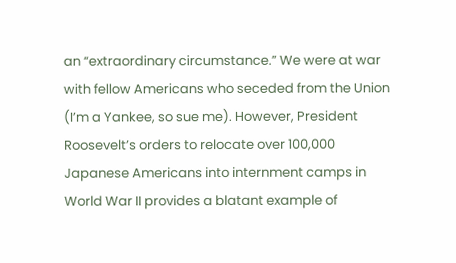an “extraordinary circumstance.” We were at war with fellow Americans who seceded from the Union (I’m a Yankee, so sue me). However, President Roosevelt’s orders to relocate over 100,000 Japanese Americans into internment camps in World War II provides a blatant example of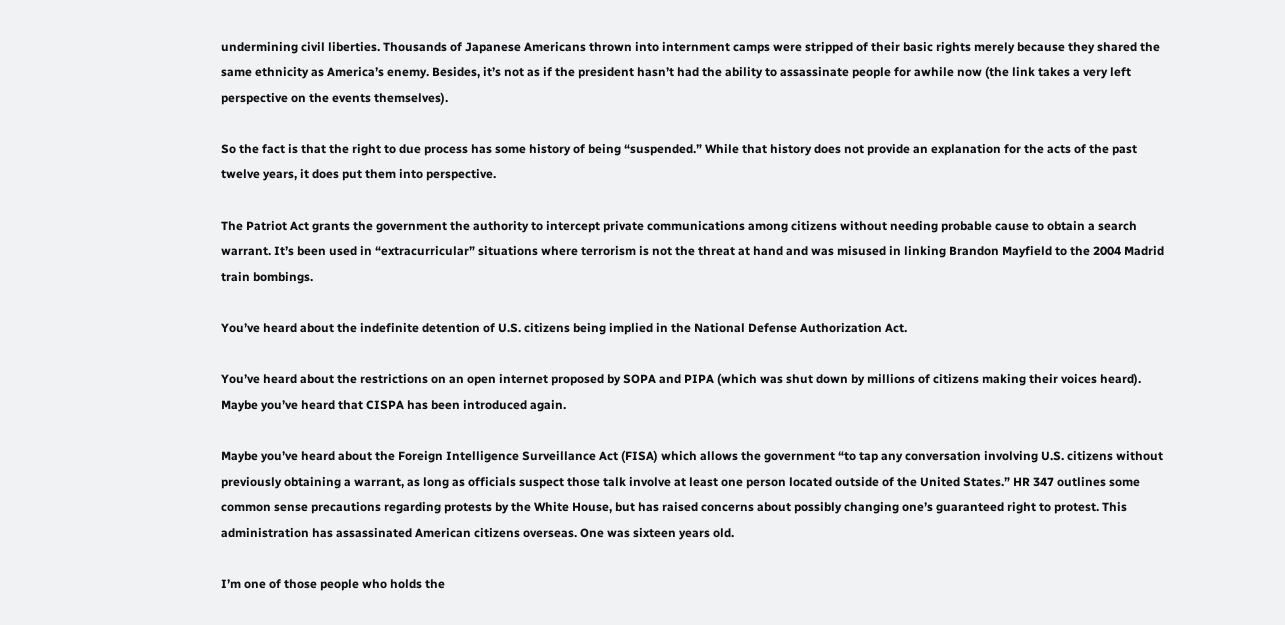undermining civil liberties. Thousands of Japanese Americans thrown into internment camps were stripped of their basic rights merely because they shared the same ethnicity as America’s enemy. Besides, it’s not as if the president hasn’t had the ability to assassinate people for awhile now (the link takes a very left perspective on the events themselves).

So the fact is that the right to due process has some history of being “suspended.” While that history does not provide an explanation for the acts of the past twelve years, it does put them into perspective.

The Patriot Act grants the government the authority to intercept private communications among citizens without needing probable cause to obtain a search warrant. It’s been used in “extracurricular” situations where terrorism is not the threat at hand and was misused in linking Brandon Mayfield to the 2004 Madrid train bombings.

You’ve heard about the indefinite detention of U.S. citizens being implied in the National Defense Authorization Act.

You’ve heard about the restrictions on an open internet proposed by SOPA and PIPA (which was shut down by millions of citizens making their voices heard). Maybe you’ve heard that CISPA has been introduced again.

Maybe you’ve heard about the Foreign Intelligence Surveillance Act (FISA) which allows the government “to tap any conversation involving U.S. citizens without previously obtaining a warrant, as long as officials suspect those talk involve at least one person located outside of the United States.” HR 347 outlines some common sense precautions regarding protests by the White House, but has raised concerns about possibly changing one’s guaranteed right to protest. This administration has assassinated American citizens overseas. One was sixteen years old.

I’m one of those people who holds the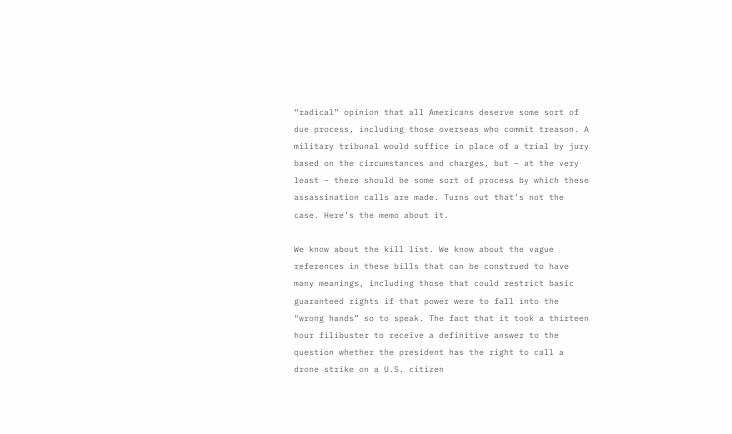“radical” opinion that all Americans deserve some sort of due process, including those overseas who commit treason. A military tribunal would suffice in place of a trial by jury based on the circumstances and charges, but – at the very least – there should be some sort of process by which these assassination calls are made. Turns out that’s not the case. Here’s the memo about it.

We know about the kill list. We know about the vague references in these bills that can be construed to have many meanings, including those that could restrict basic guaranteed rights if that power were to fall into the “wrong hands” so to speak. The fact that it took a thirteen hour filibuster to receive a definitive answer to the question whether the president has the right to call a drone strike on a U.S. citizen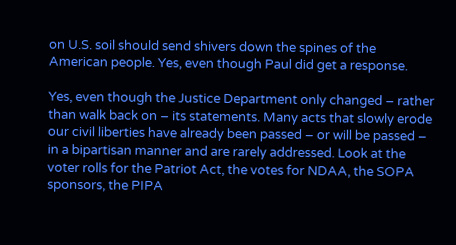on U.S. soil should send shivers down the spines of the American people. Yes, even though Paul did get a response.

Yes, even though the Justice Department only changed – rather than walk back on – its statements. Many acts that slowly erode our civil liberties have already been passed – or will be passed – in a bipartisan manner and are rarely addressed. Look at the voter rolls for the Patriot Act, the votes for NDAA, the SOPA sponsors, the PIPA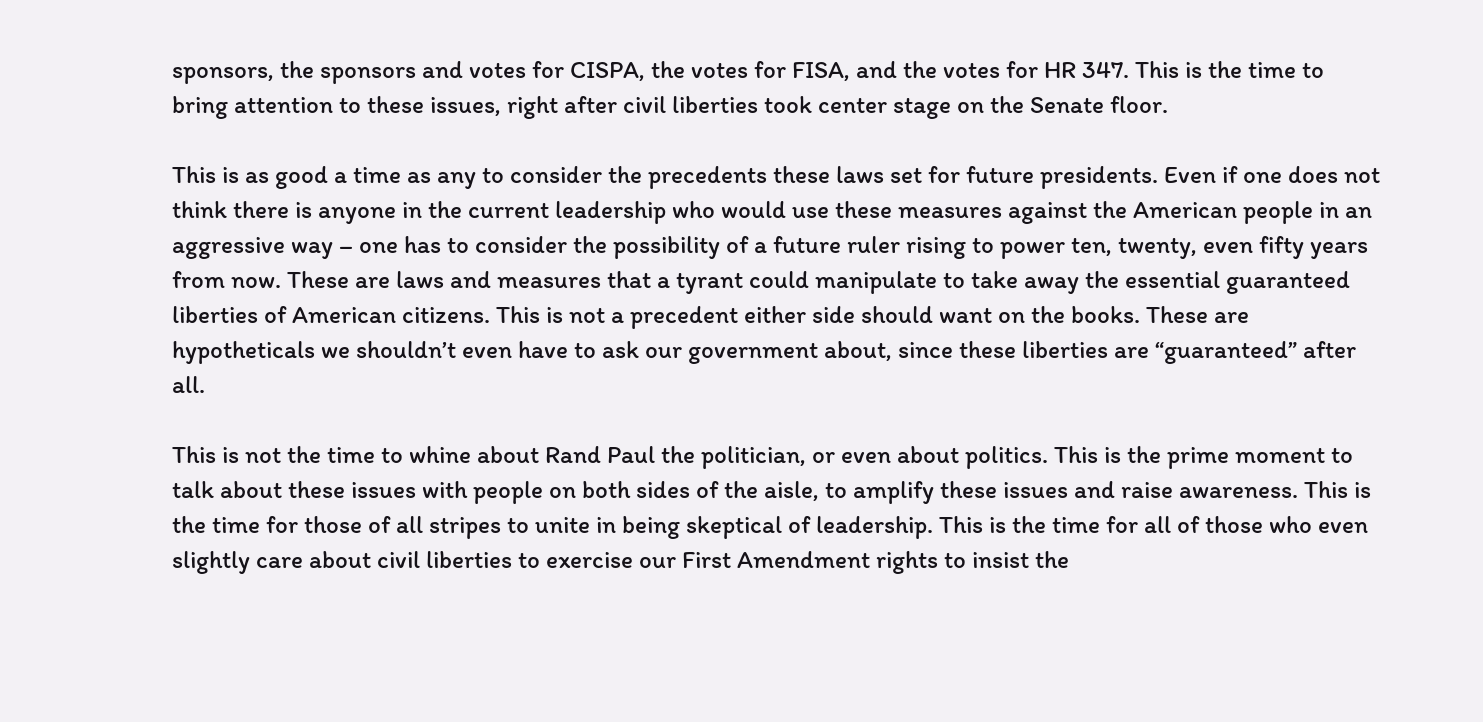sponsors, the sponsors and votes for CISPA, the votes for FISA, and the votes for HR 347. This is the time to bring attention to these issues, right after civil liberties took center stage on the Senate floor.

This is as good a time as any to consider the precedents these laws set for future presidents. Even if one does not think there is anyone in the current leadership who would use these measures against the American people in an aggressive way – one has to consider the possibility of a future ruler rising to power ten, twenty, even fifty years from now. These are laws and measures that a tyrant could manipulate to take away the essential guaranteed liberties of American citizens. This is not a precedent either side should want on the books. These are hypotheticals we shouldn’t even have to ask our government about, since these liberties are “guaranteed” after all.

This is not the time to whine about Rand Paul the politician, or even about politics. This is the prime moment to talk about these issues with people on both sides of the aisle, to amplify these issues and raise awareness. This is the time for those of all stripes to unite in being skeptical of leadership. This is the time for all of those who even slightly care about civil liberties to exercise our First Amendment rights to insist the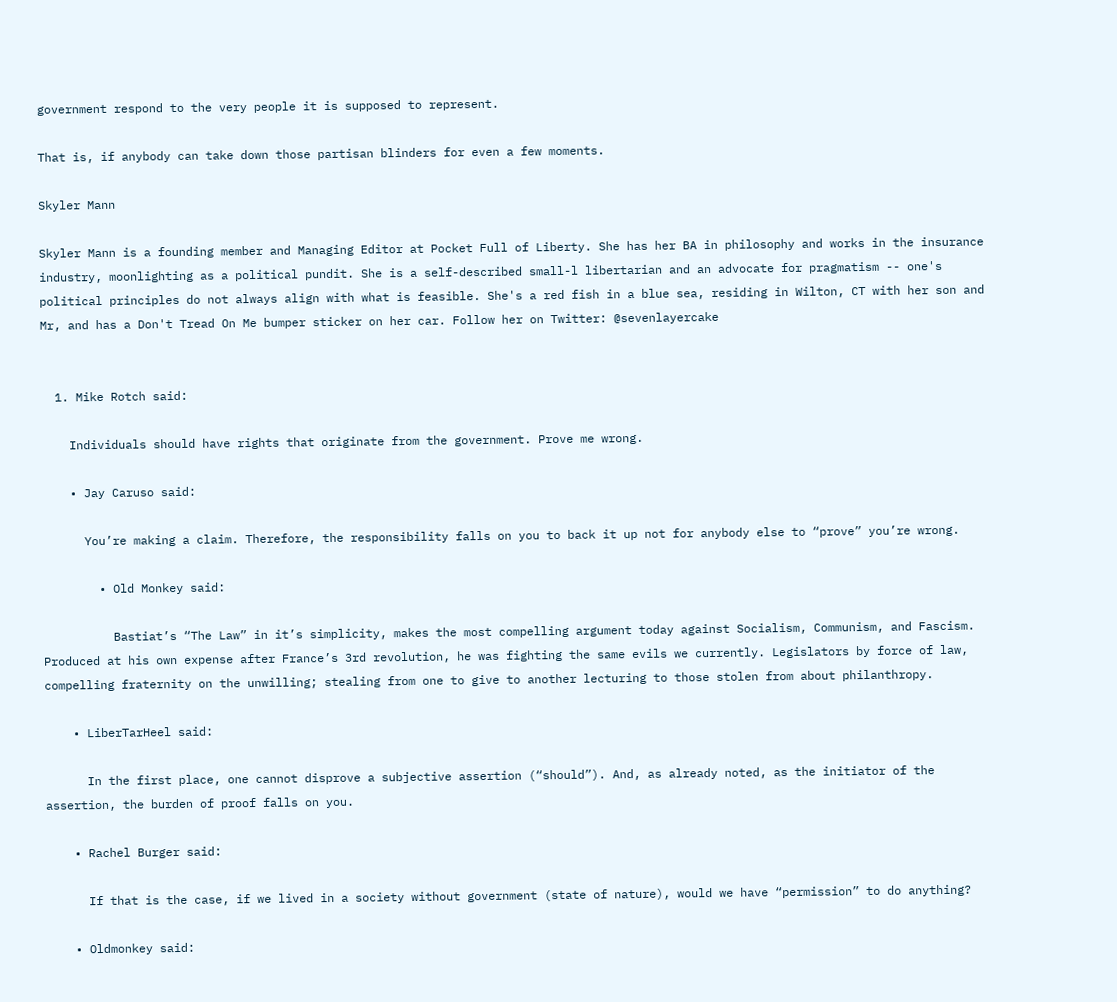government respond to the very people it is supposed to represent.

That is, if anybody can take down those partisan blinders for even a few moments.

Skyler Mann

Skyler Mann is a founding member and Managing Editor at Pocket Full of Liberty. She has her BA in philosophy and works in the insurance industry, moonlighting as a political pundit. She is a self-described small-l libertarian and an advocate for pragmatism -- one's political principles do not always align with what is feasible. She's a red fish in a blue sea, residing in Wilton, CT with her son and Mr, and has a Don't Tread On Me bumper sticker on her car. Follow her on Twitter: @sevenlayercake


  1. Mike Rotch said:

    Individuals should have rights that originate from the government. Prove me wrong.

    • Jay Caruso said:

      You’re making a claim. Therefore, the responsibility falls on you to back it up not for anybody else to “prove” you’re wrong.

        • Old Monkey said:

          Bastiat’s “The Law” in it’s simplicity, makes the most compelling argument today against Socialism, Communism, and Fascism. Produced at his own expense after France’s 3rd revolution, he was fighting the same evils we currently. Legislators by force of law, compelling fraternity on the unwilling; stealing from one to give to another lecturing to those stolen from about philanthropy.

    • LiberTarHeel said:

      In the first place, one cannot disprove a subjective assertion (“should”). And, as already noted, as the initiator of the assertion, the burden of proof falls on you.

    • Rachel Burger said:

      If that is the case, if we lived in a society without government (state of nature), would we have “permission” to do anything?

    • Oldmonkey said: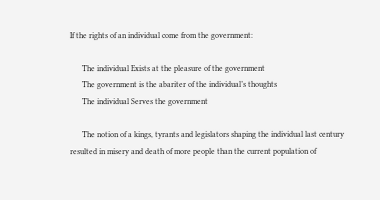If the rights of an individual come from the government:

      The individual Exists at the pleasure of the government
      The government is the abariter of the individual’s thoughts
      The individual Serves the government

      The notion of a kings, tyrants and legislators shaping the individual last century resulted in misery and death of more people than the current population of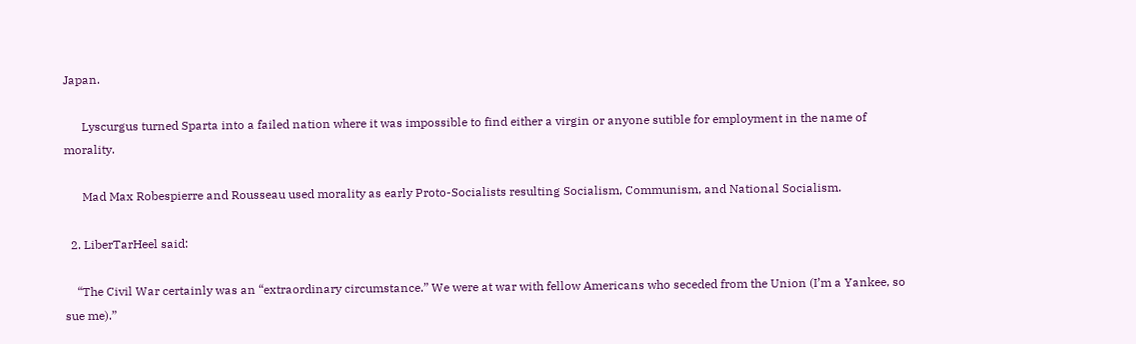Japan.

      Lyscurgus turned Sparta into a failed nation where it was impossible to find either a virgin or anyone sutible for employment in the name of morality.

      Mad Max Robespierre and Rousseau used morality as early Proto-Socialists resulting Socialism, Communism, and National Socialism.

  2. LiberTarHeel said:

    “The Civil War certainly was an “extraordinary circumstance.” We were at war with fellow Americans who seceded from the Union (I’m a Yankee, so sue me).”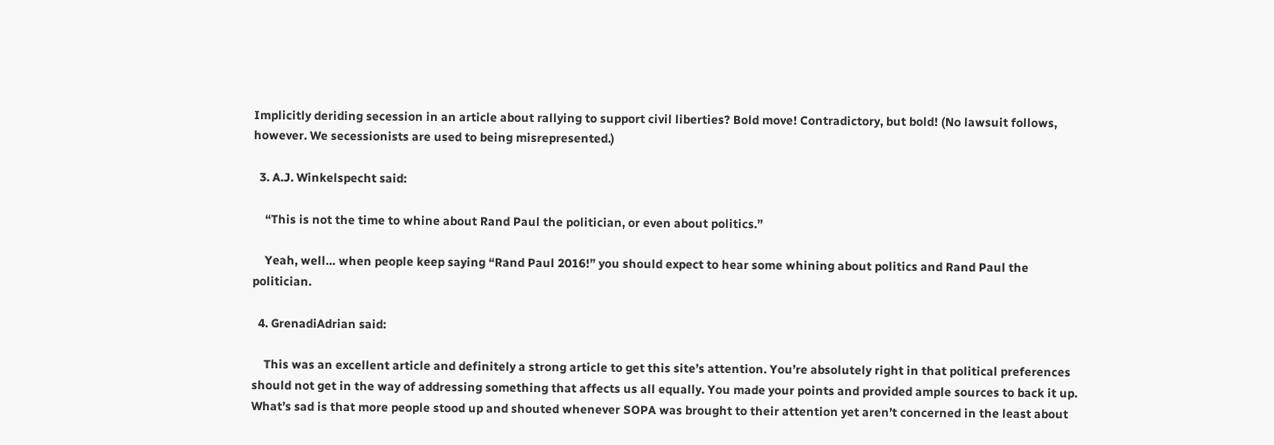Implicitly deriding secession in an article about rallying to support civil liberties? Bold move! Contradictory, but bold! (No lawsuit follows, however. We secessionists are used to being misrepresented.)

  3. A.J. Winkelspecht said:

    “This is not the time to whine about Rand Paul the politician, or even about politics.”

    Yeah, well… when people keep saying “Rand Paul 2016!” you should expect to hear some whining about politics and Rand Paul the politician.

  4. GrenadiAdrian said:

    This was an excellent article and definitely a strong article to get this site’s attention. You’re absolutely right in that political preferences should not get in the way of addressing something that affects us all equally. You made your points and provided ample sources to back it up. What’s sad is that more people stood up and shouted whenever SOPA was brought to their attention yet aren’t concerned in the least about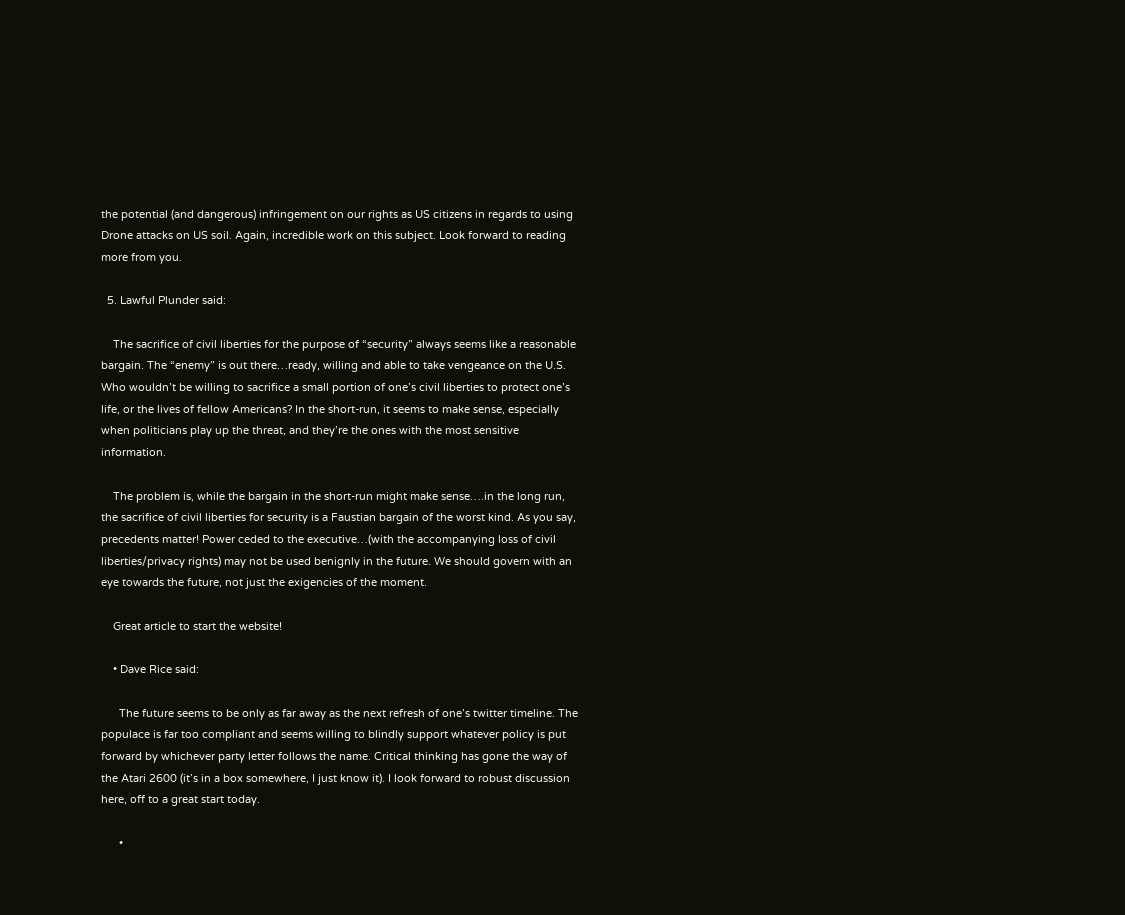the potential (and dangerous) infringement on our rights as US citizens in regards to using Drone attacks on US soil. Again, incredible work on this subject. Look forward to reading more from you.

  5. Lawful Plunder said:

    The sacrifice of civil liberties for the purpose of “security” always seems like a reasonable bargain. The “enemy” is out there…ready, willing and able to take vengeance on the U.S. Who wouldn’t be willing to sacrifice a small portion of one’s civil liberties to protect one’s life, or the lives of fellow Americans? In the short-run, it seems to make sense, especially when politicians play up the threat, and they’re the ones with the most sensitive information.

    The problem is, while the bargain in the short-run might make sense….in the long run, the sacrifice of civil liberties for security is a Faustian bargain of the worst kind. As you say, precedents matter! Power ceded to the executive…(with the accompanying loss of civil liberties/privacy rights) may not be used benignly in the future. We should govern with an eye towards the future, not just the exigencies of the moment.

    Great article to start the website!

    • Dave Rice said:

      The future seems to be only as far away as the next refresh of one’s twitter timeline. The populace is far too compliant and seems willing to blindly support whatever policy is put forward by whichever party letter follows the name. Critical thinking has gone the way of the Atari 2600 (it’s in a box somewhere, I just know it). I look forward to robust discussion here, off to a great start today.

      •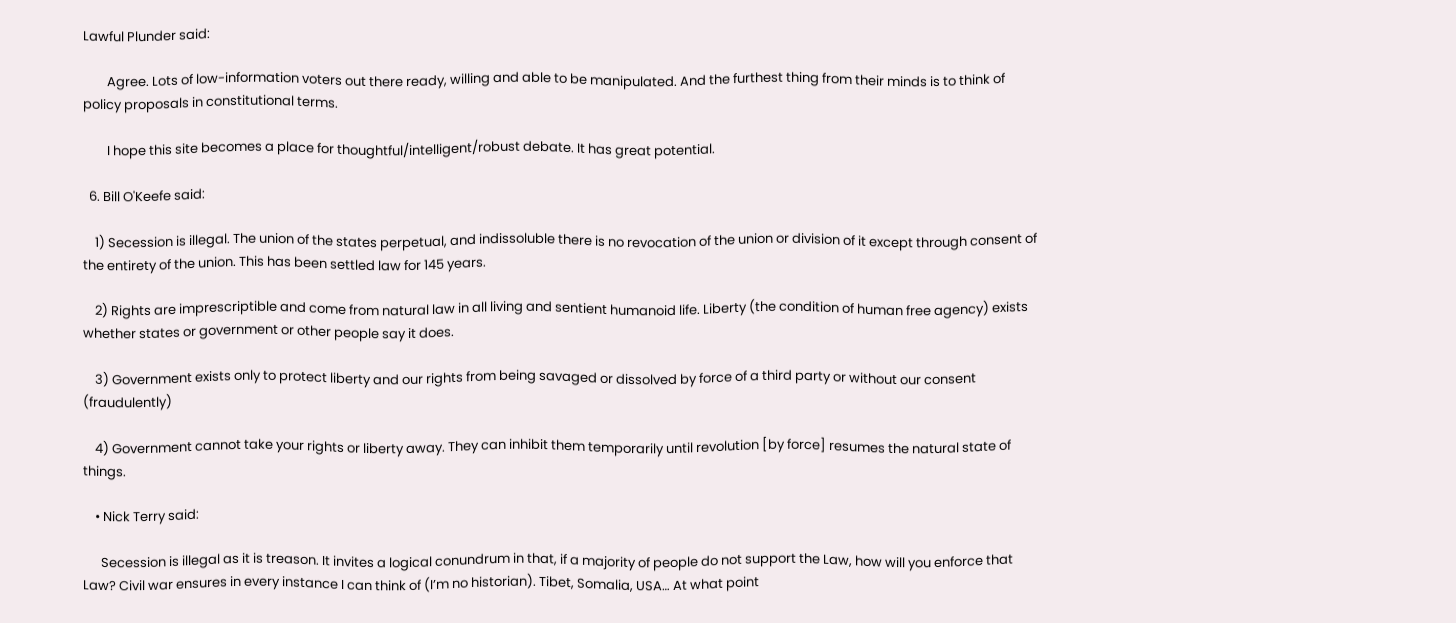Lawful Plunder said:

        Agree. Lots of low-information voters out there ready, willing and able to be manipulated. And the furthest thing from their minds is to think of policy proposals in constitutional terms.

        I hope this site becomes a place for thoughtful/intelligent/robust debate. It has great potential.

  6. Bill O'Keefe said:

    1) Secession is illegal. The union of the states perpetual, and indissoluble there is no revocation of the union or division of it except through consent of the entirety of the union. This has been settled law for 145 years.

    2) Rights are imprescriptible and come from natural law in all living and sentient humanoid life. Liberty (the condition of human free agency) exists whether states or government or other people say it does.

    3) Government exists only to protect liberty and our rights from being savaged or dissolved by force of a third party or without our consent (fraudulently)

    4) Government cannot take your rights or liberty away. They can inhibit them temporarily until revolution [by force] resumes the natural state of things.

    • Nick Terry said:

      Secession is illegal as it is treason. It invites a logical conundrum in that, if a majority of people do not support the Law, how will you enforce that Law? Civil war ensures in every instance I can think of (I’m no historian). Tibet, Somalia, USA… At what point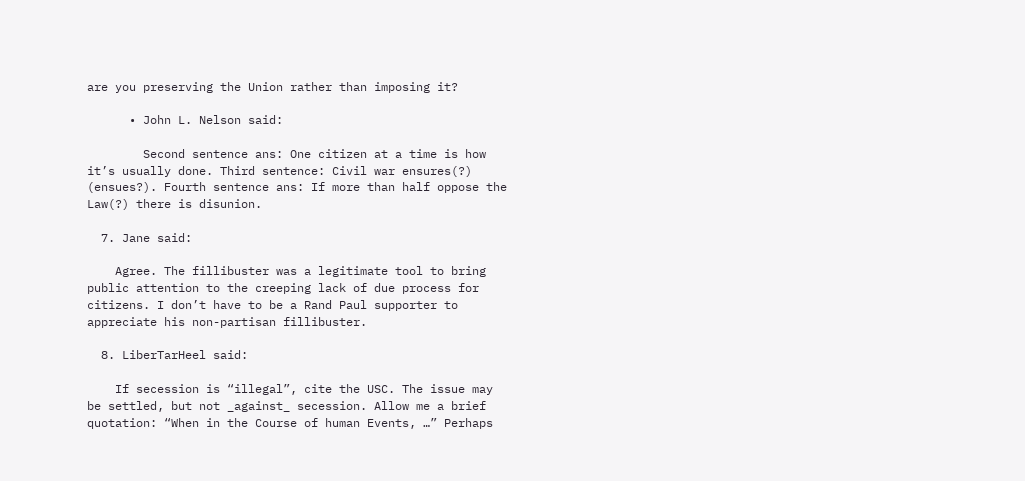are you preserving the Union rather than imposing it?

      • John L. Nelson said:

        Second sentence ans: One citizen at a time is how it’s usually done. Third sentence: Civil war ensures(?) (ensues?). Fourth sentence ans: If more than half oppose the Law(?) there is disunion.

  7. Jane said:

    Agree. The fillibuster was a legitimate tool to bring public attention to the creeping lack of due process for citizens. I don’t have to be a Rand Paul supporter to appreciate his non-partisan fillibuster.

  8. LiberTarHeel said:

    If secession is “illegal”, cite the USC. The issue may be settled, but not _against_ secession. Allow me a brief quotation: “When in the Course of human Events, …” Perhaps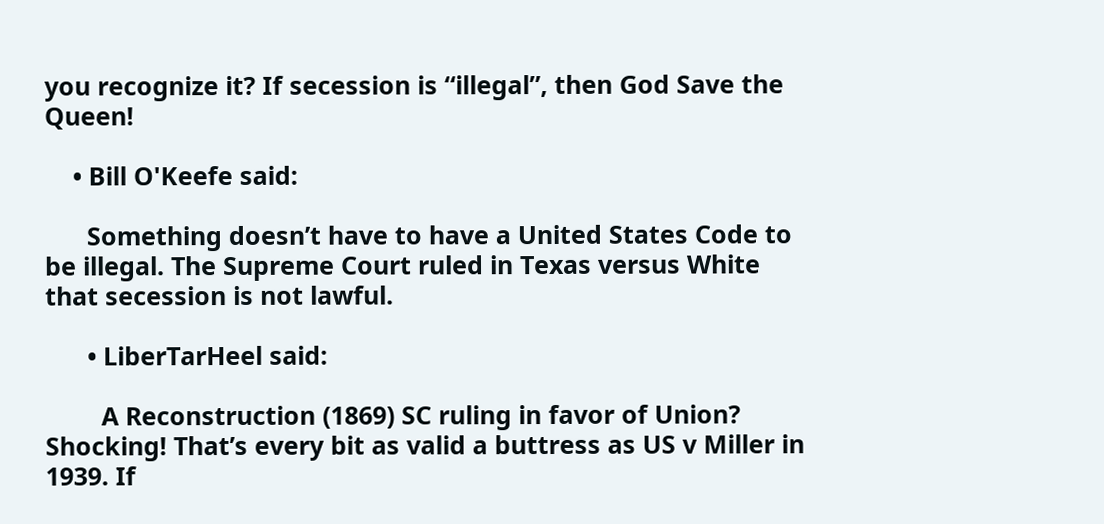you recognize it? If secession is “illegal”, then God Save the Queen!

    • Bill O'Keefe said:

      Something doesn’t have to have a United States Code to be illegal. The Supreme Court ruled in Texas versus White that secession is not lawful.

      • LiberTarHeel said:

        A Reconstruction (1869) SC ruling in favor of Union? Shocking! That’s every bit as valid a buttress as US v Miller in 1939. If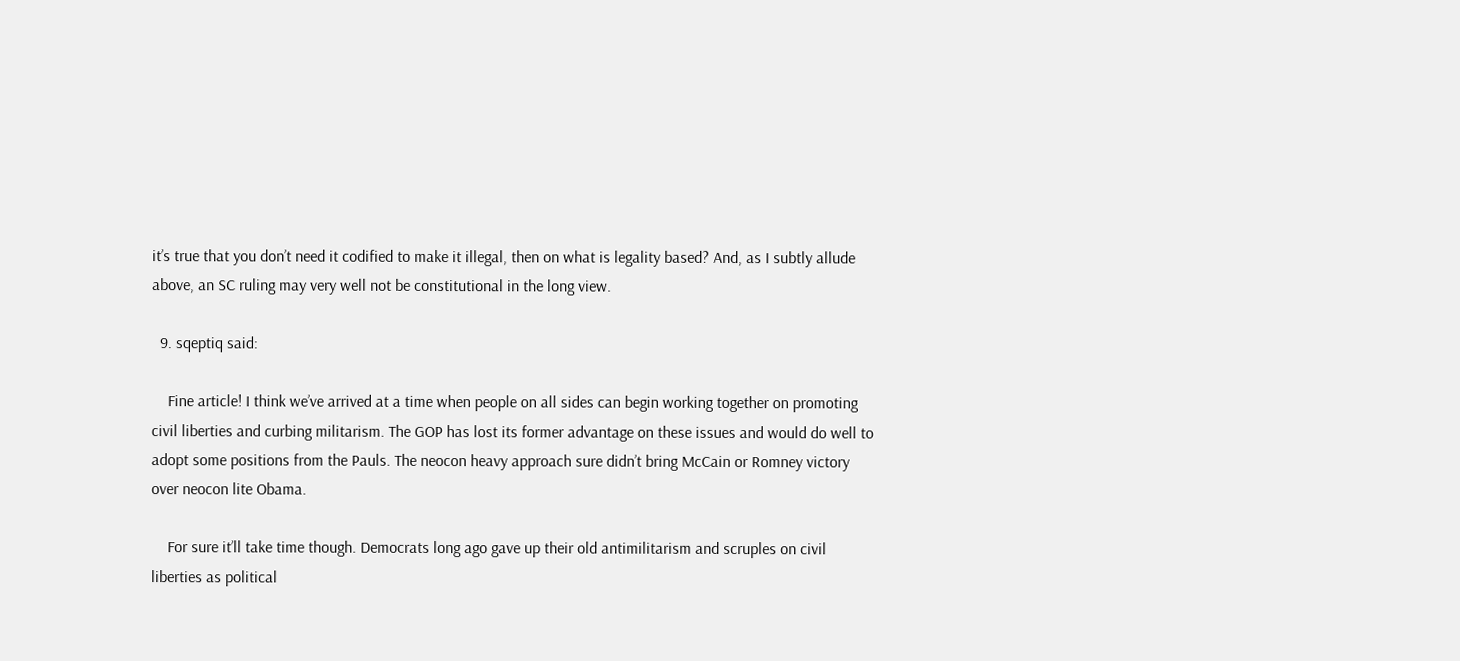it’s true that you don’t need it codified to make it illegal, then on what is legality based? And, as I subtly allude above, an SC ruling may very well not be constitutional in the long view.

  9. sqeptiq said:

    Fine article! I think we’ve arrived at a time when people on all sides can begin working together on promoting civil liberties and curbing militarism. The GOP has lost its former advantage on these issues and would do well to adopt some positions from the Pauls. The neocon heavy approach sure didn’t bring McCain or Romney victory over neocon lite Obama.

    For sure it’ll take time though. Democrats long ago gave up their old antimilitarism and scruples on civil liberties as political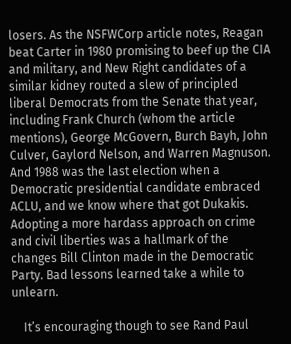losers. As the NSFWCorp article notes, Reagan beat Carter in 1980 promising to beef up the CIA and military, and New Right candidates of a similar kidney routed a slew of principled liberal Democrats from the Senate that year, including Frank Church (whom the article mentions), George McGovern, Burch Bayh, John Culver, Gaylord Nelson, and Warren Magnuson. And 1988 was the last election when a Democratic presidential candidate embraced ACLU, and we know where that got Dukakis. Adopting a more hardass approach on crime and civil liberties was a hallmark of the changes Bill Clinton made in the Democratic Party. Bad lessons learned take a while to unlearn.

    It’s encouraging though to see Rand Paul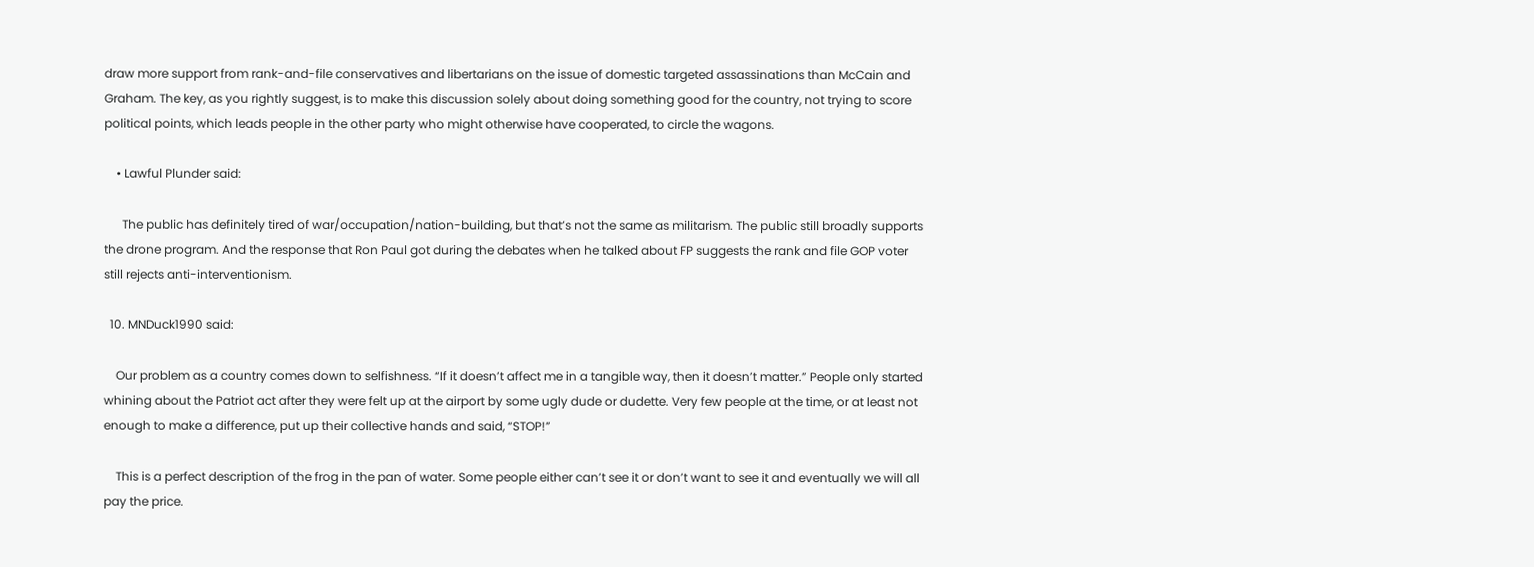draw more support from rank-and-file conservatives and libertarians on the issue of domestic targeted assassinations than McCain and Graham. The key, as you rightly suggest, is to make this discussion solely about doing something good for the country, not trying to score political points, which leads people in the other party who might otherwise have cooperated, to circle the wagons.

    • Lawful Plunder said:

      The public has definitely tired of war/occupation/nation-building, but that’s not the same as militarism. The public still broadly supports the drone program. And the response that Ron Paul got during the debates when he talked about FP suggests the rank and file GOP voter still rejects anti-interventionism.

  10. MNDuck1990 said:

    Our problem as a country comes down to selfishness. “If it doesn’t affect me in a tangible way, then it doesn’t matter.” People only started whining about the Patriot act after they were felt up at the airport by some ugly dude or dudette. Very few people at the time, or at least not enough to make a difference, put up their collective hands and said, “STOP!”

    This is a perfect description of the frog in the pan of water. Some people either can’t see it or don’t want to see it and eventually we will all pay the price.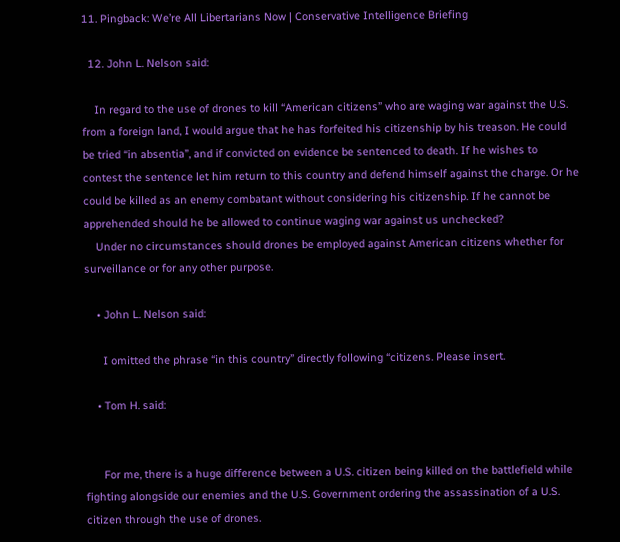11. Pingback: We’re All Libertarians Now | Conservative Intelligence Briefing

  12. John L. Nelson said:

    In regard to the use of drones to kill “American citizens” who are waging war against the U.S. from a foreign land, I would argue that he has forfeited his citizenship by his treason. He could be tried “in absentia”, and if convicted on evidence be sentenced to death. If he wishes to contest the sentence let him return to this country and defend himself against the charge. Or he could be killed as an enemy combatant without considering his citizenship. If he cannot be apprehended should he be allowed to continue waging war against us unchecked?
    Under no circumstances should drones be employed against American citizens whether for surveillance or for any other purpose.

    • John L. Nelson said:

      I omitted the phrase “in this country” directly following “citizens. Please insert.

    • Tom H. said:


      For me, there is a huge difference between a U.S. citizen being killed on the battlefield while fighting alongside our enemies and the U.S. Government ordering the assassination of a U.S. citizen through the use of drones.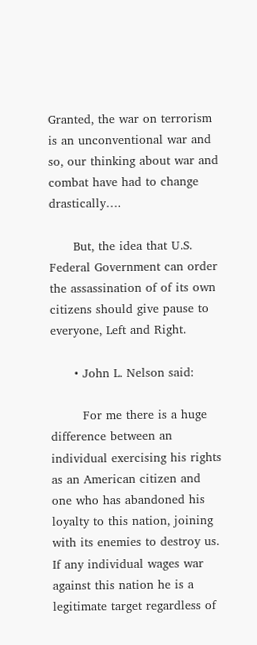Granted, the war on terrorism is an unconventional war and so, our thinking about war and combat have had to change drastically….

      But, the idea that U.S. Federal Government can order the assassination of of its own citizens should give pause to everyone, Left and Right.

      • John L. Nelson said:

        For me there is a huge difference between an individual exercising his rights as an American citizen and one who has abandoned his loyalty to this nation, joining with its enemies to destroy us. If any individual wages war against this nation he is a legitimate target regardless of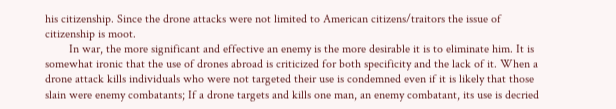his citizenship. Since the drone attacks were not limited to American citizens/traitors the issue of citizenship is moot.
        In war, the more significant and effective an enemy is the more desirable it is to eliminate him. It is somewhat ironic that the use of drones abroad is criticized for both specificity and the lack of it. When a drone attack kills individuals who were not targeted their use is condemned even if it is likely that those slain were enemy combatants; If a drone targets and kills one man, an enemy combatant, its use is decried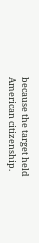because the target held American citizenship.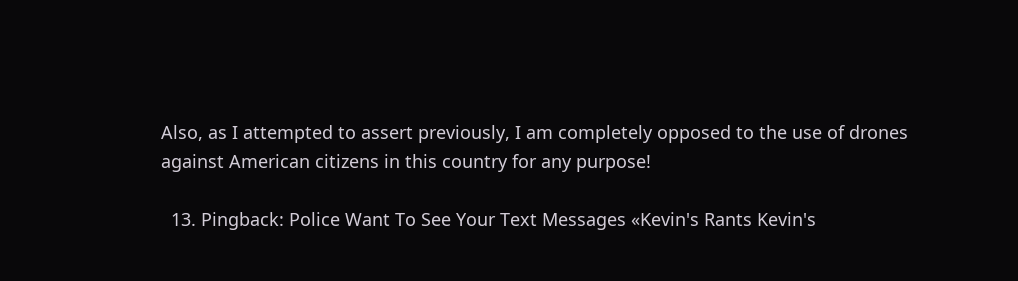Also, as I attempted to assert previously, I am completely opposed to the use of drones against American citizens in this country for any purpose!

  13. Pingback: Police Want To See Your Text Messages «Kevin's Rants Kevin's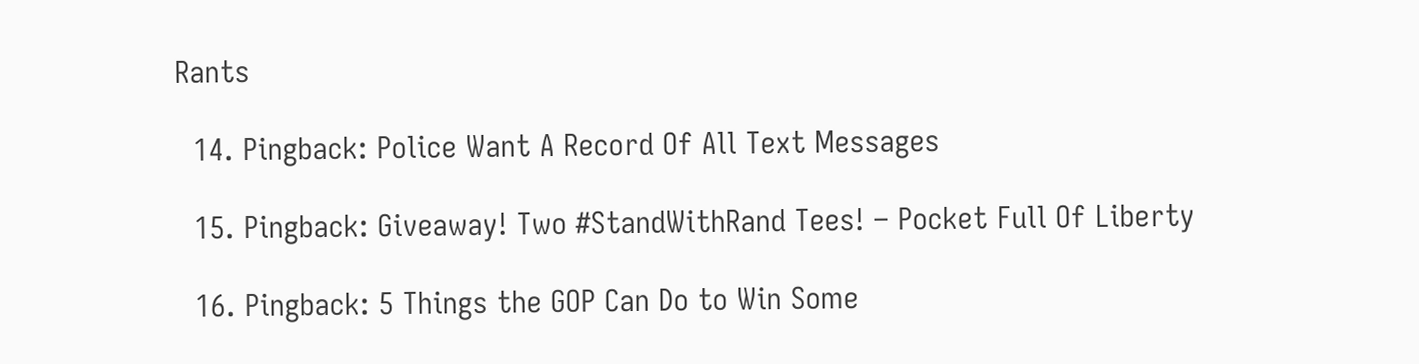Rants

  14. Pingback: Police Want A Record Of All Text Messages

  15. Pingback: Giveaway! Two #StandWithRand Tees! – Pocket Full Of Liberty

  16. Pingback: 5 Things the GOP Can Do to Win Some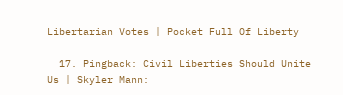Libertarian Votes | Pocket Full Of Liberty

  17. Pingback: Civil Liberties Should Unite Us | Skyler Mann: